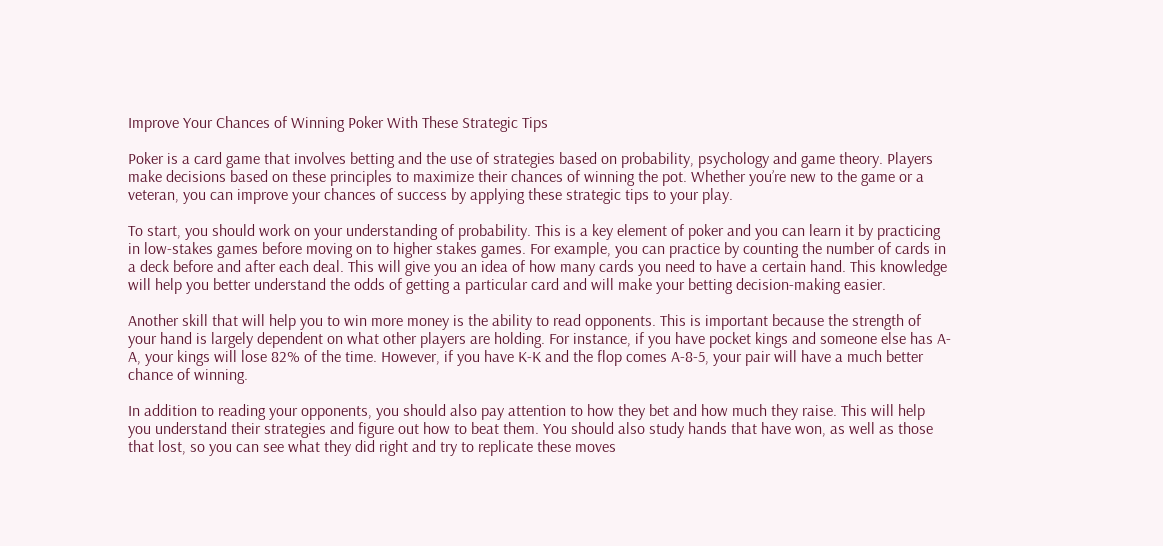Improve Your Chances of Winning Poker With These Strategic Tips

Poker is a card game that involves betting and the use of strategies based on probability, psychology and game theory. Players make decisions based on these principles to maximize their chances of winning the pot. Whether you’re new to the game or a veteran, you can improve your chances of success by applying these strategic tips to your play.

To start, you should work on your understanding of probability. This is a key element of poker and you can learn it by practicing in low-stakes games before moving on to higher stakes games. For example, you can practice by counting the number of cards in a deck before and after each deal. This will give you an idea of how many cards you need to have a certain hand. This knowledge will help you better understand the odds of getting a particular card and will make your betting decision-making easier.

Another skill that will help you to win more money is the ability to read opponents. This is important because the strength of your hand is largely dependent on what other players are holding. For instance, if you have pocket kings and someone else has A-A, your kings will lose 82% of the time. However, if you have K-K and the flop comes A-8-5, your pair will have a much better chance of winning.

In addition to reading your opponents, you should also pay attention to how they bet and how much they raise. This will help you understand their strategies and figure out how to beat them. You should also study hands that have won, as well as those that lost, so you can see what they did right and try to replicate these moves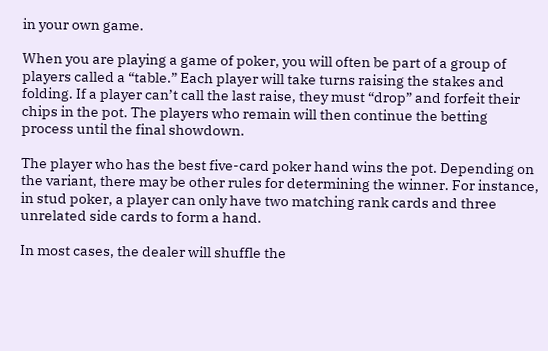in your own game.

When you are playing a game of poker, you will often be part of a group of players called a “table.” Each player will take turns raising the stakes and folding. If a player can’t call the last raise, they must “drop” and forfeit their chips in the pot. The players who remain will then continue the betting process until the final showdown.

The player who has the best five-card poker hand wins the pot. Depending on the variant, there may be other rules for determining the winner. For instance, in stud poker, a player can only have two matching rank cards and three unrelated side cards to form a hand.

In most cases, the dealer will shuffle the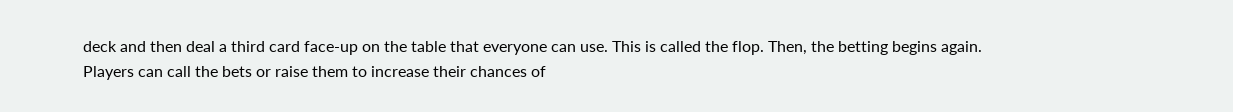deck and then deal a third card face-up on the table that everyone can use. This is called the flop. Then, the betting begins again. Players can call the bets or raise them to increase their chances of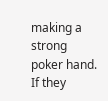making a strong poker hand. If they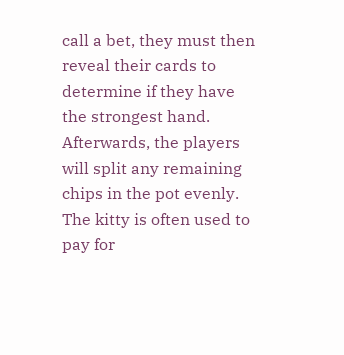call a bet, they must then reveal their cards to determine if they have the strongest hand. Afterwards, the players will split any remaining chips in the pot evenly. The kitty is often used to pay for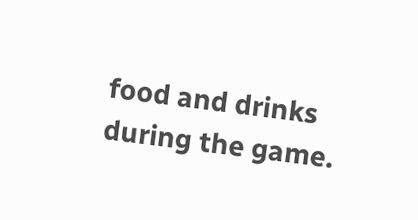food and drinks during the game.